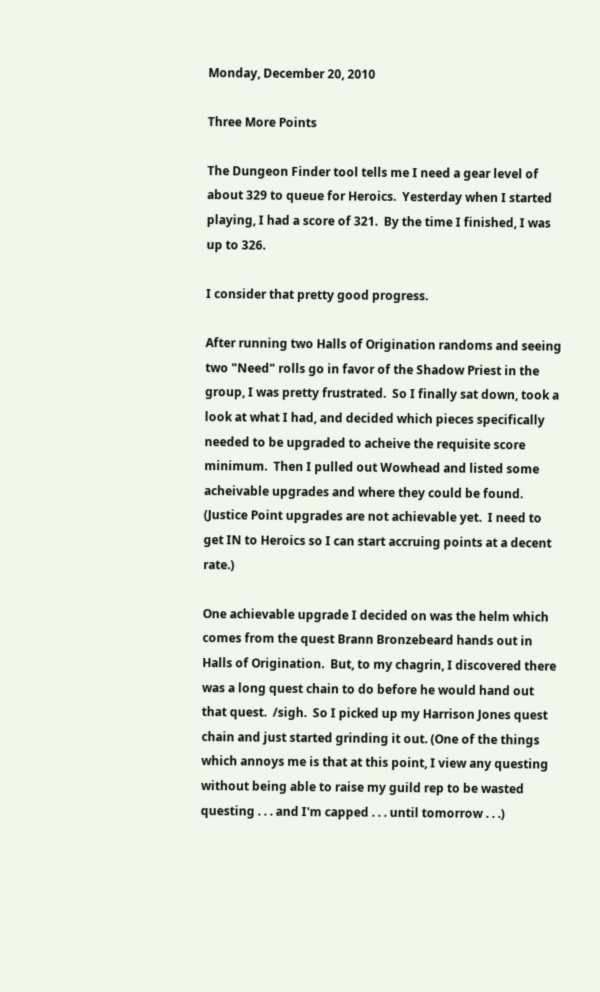Monday, December 20, 2010

Three More Points

The Dungeon Finder tool tells me I need a gear level of about 329 to queue for Heroics.  Yesterday when I started playing, I had a score of 321.  By the time I finished, I was up to 326.

I consider that pretty good progress.

After running two Halls of Origination randoms and seeing two "Need" rolls go in favor of the Shadow Priest in the group, I was pretty frustrated.  So I finally sat down, took a look at what I had, and decided which pieces specifically needed to be upgraded to acheive the requisite score minimum.  Then I pulled out Wowhead and listed some acheivable upgrades and where they could be found.  (Justice Point upgrades are not achievable yet.  I need to get IN to Heroics so I can start accruing points at a decent rate.)

One achievable upgrade I decided on was the helm which comes from the quest Brann Bronzebeard hands out in Halls of Origination.  But, to my chagrin, I discovered there was a long quest chain to do before he would hand out that quest.  /sigh.  So I picked up my Harrison Jones quest chain and just started grinding it out. (One of the things which annoys me is that at this point, I view any questing without being able to raise my guild rep to be wasted questing . . . and I'm capped . . . until tomorrow . . .)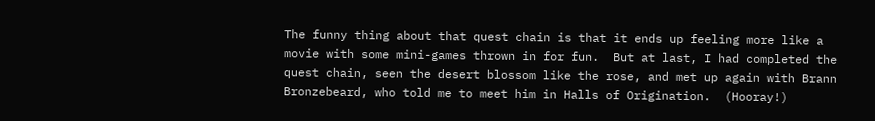The funny thing about that quest chain is that it ends up feeling more like a movie with some mini-games thrown in for fun.  But at last, I had completed the quest chain, seen the desert blossom like the rose, and met up again with Brann Bronzebeard, who told me to meet him in Halls of Origination.  (Hooray!)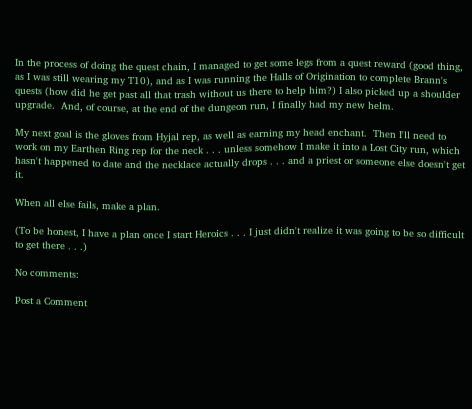In the process of doing the quest chain, I managed to get some legs from a quest reward (good thing, as I was still wearing my T10), and as I was running the Halls of Origination to complete Brann's quests (how did he get past all that trash without us there to help him?) I also picked up a shoulder upgrade.  And, of course, at the end of the dungeon run, I finally had my new helm.

My next goal is the gloves from Hyjal rep, as well as earning my head enchant.  Then I'll need to work on my Earthen Ring rep for the neck . . . unless somehow I make it into a Lost City run, which hasn't happened to date and the necklace actually drops . . . and a priest or someone else doesn't get it.

When all else fails, make a plan.

(To be honest, I have a plan once I start Heroics . . . I just didn't realize it was going to be so difficult to get there . . .)

No comments:

Post a Comment